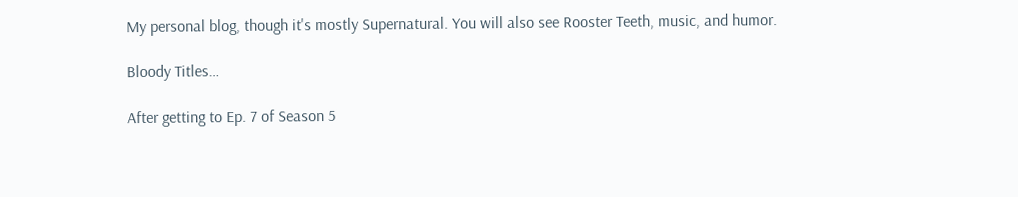My personal blog, though it's mostly Supernatural. You will also see Rooster Teeth, music, and humor.

Bloody Titles…

After getting to Ep. 7 of Season 5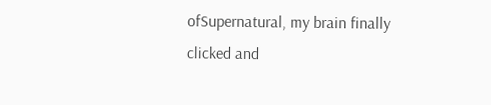ofSupernatural, my brain finally clicked and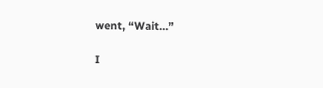went, “Wait…”

I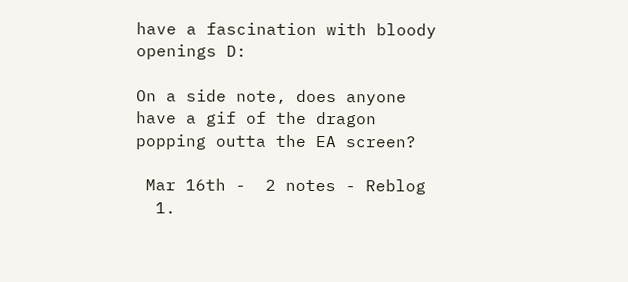have a fascination with bloody openings D:

On a side note, does anyone have a gif of the dragon popping outta the EA screen?

 Mar 16th -  2 notes - Reblog
  1.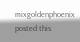mixgoldenphoenix posted this